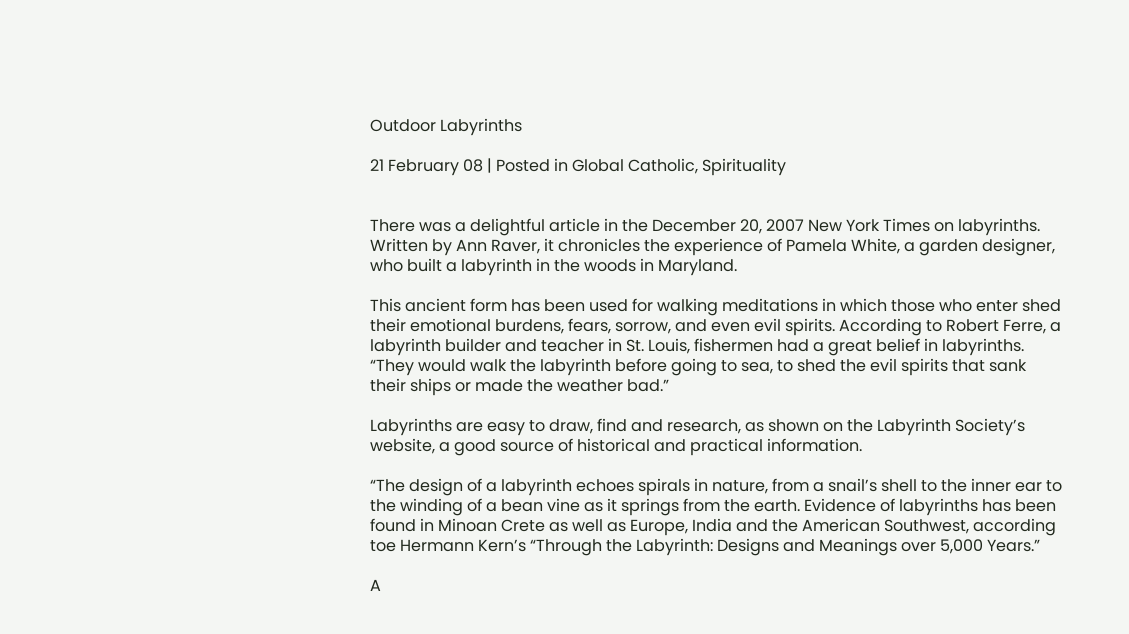Outdoor Labyrinths

21 February 08 | Posted in Global Catholic, Spirituality


There was a delightful article in the December 20, 2007 New York Times on labyrinths. Written by Ann Raver, it chronicles the experience of Pamela White, a garden designer, who built a labyrinth in the woods in Maryland.

This ancient form has been used for walking meditations in which those who enter shed their emotional burdens, fears, sorrow, and even evil spirits. According to Robert Ferre, a labyrinth builder and teacher in St. Louis, fishermen had a great belief in labyrinths. “They would walk the labyrinth before going to sea, to shed the evil spirits that sank their ships or made the weather bad.”

Labyrinths are easy to draw, find and research, as shown on the Labyrinth Society’s website, a good source of historical and practical information.

“The design of a labyrinth echoes spirals in nature, from a snail’s shell to the inner ear to the winding of a bean vine as it springs from the earth. Evidence of labyrinths has been found in Minoan Crete as well as Europe, India and the American Southwest, according toe Hermann Kern’s “Through the Labyrinth: Designs and Meanings over 5,000 Years.”

A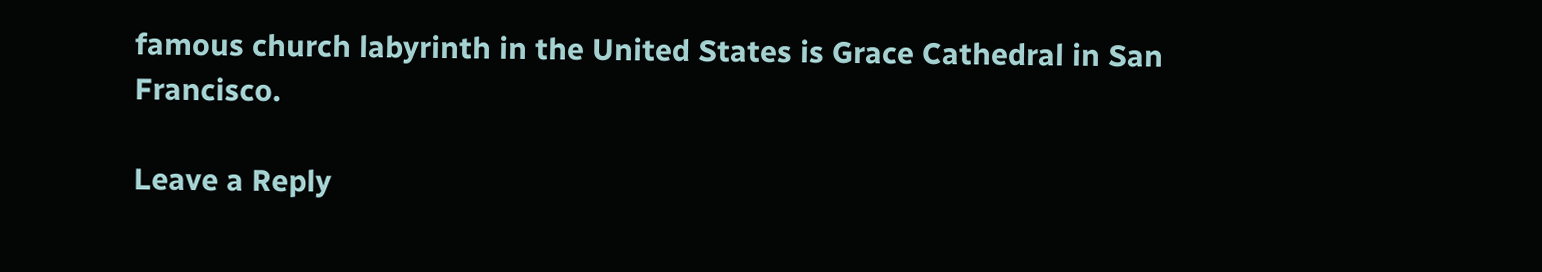famous church labyrinth in the United States is Grace Cathedral in San Francisco.

Leave a Reply